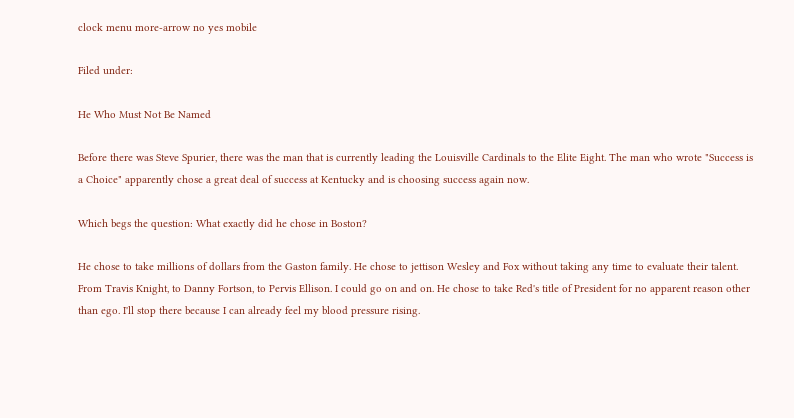clock menu more-arrow no yes mobile

Filed under:

He Who Must Not Be Named

Before there was Steve Spurier, there was the man that is currently leading the Louisville Cardinals to the Elite Eight. The man who wrote "Success is a Choice" apparently chose a great deal of success at Kentucky and is choosing success again now.

Which begs the question: What exactly did he chose in Boston?

He chose to take millions of dollars from the Gaston family. He chose to jettison Wesley and Fox without taking any time to evaluate their talent. From Travis Knight, to Danny Fortson, to Pervis Ellison. I could go on and on. He chose to take Red's title of President for no apparent reason other than ego. I'll stop there because I can already feel my blood pressure rising.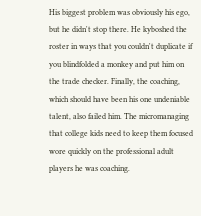His biggest problem was obviously his ego, but he didn't stop there. He kyboshed the roster in ways that you couldn't duplicate if you blindfolded a monkey and put him on the trade checker. Finally, the coaching, which should have been his one undeniable talent, also failed him. The micromanaging that college kids need to keep them focused wore quickly on the professional adult players he was coaching.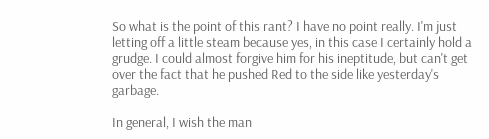So what is the point of this rant? I have no point really. I'm just letting off a little steam because yes, in this case I certainly hold a grudge. I could almost forgive him for his ineptitude, but can't get over the fact that he pushed Red to the side like yesterday's garbage.

In general, I wish the man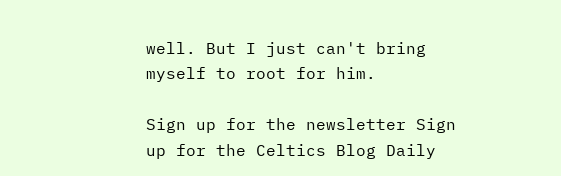well. But I just can't bring myself to root for him.

Sign up for the newsletter Sign up for the Celtics Blog Daily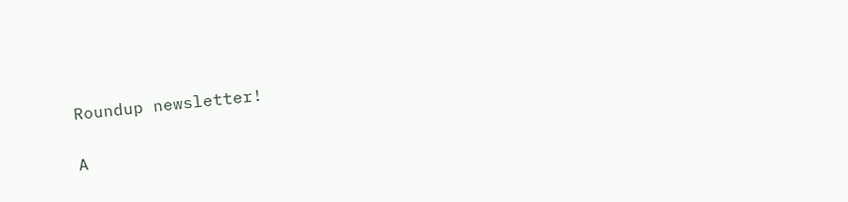Roundup newsletter!

A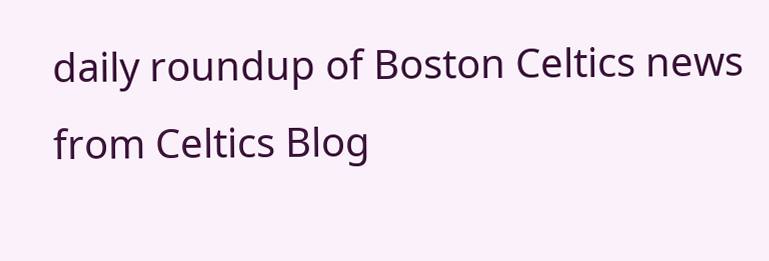daily roundup of Boston Celtics news from Celtics Blog